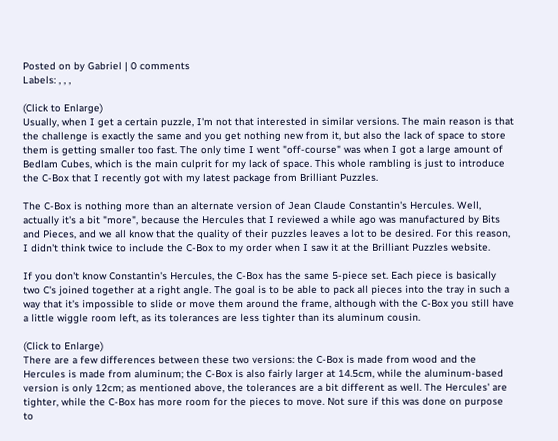Posted on by Gabriel | 0 comments
Labels: , , ,

(Click to Enlarge)
Usually, when I get a certain puzzle, I'm not that interested in similar versions. The main reason is that the challenge is exactly the same and you get nothing new from it, but also the lack of space to store them is getting smaller too fast. The only time I went "off-course" was when I got a large amount of Bedlam Cubes, which is the main culprit for my lack of space. This whole rambling is just to introduce the C-Box that I recently got with my latest package from Brilliant Puzzles.

The C-Box is nothing more than an alternate version of Jean Claude Constantin's Hercules. Well, actually it's a bit "more", because the Hercules that I reviewed a while ago was manufactured by Bits and Pieces, and we all know that the quality of their puzzles leaves a lot to be desired. For this reason, I didn't think twice to include the C-Box to my order when I saw it at the Brilliant Puzzles website.

If you don't know Constantin's Hercules, the C-Box has the same 5-piece set. Each piece is basically two C's joined together at a right angle. The goal is to be able to pack all pieces into the tray in such a way that it's impossible to slide or move them around the frame, although with the C-Box you still have a little wiggle room left, as its tolerances are less tighter than its aluminum cousin.

(Click to Enlarge)
There are a few differences between these two versions: the C-Box is made from wood and the Hercules is made from aluminum; the C-Box is also fairly larger at 14.5cm, while the aluminum-based version is only 12cm; as mentioned above, the tolerances are a bit different as well. The Hercules' are tighter, while the C-Box has more room for the pieces to move. Not sure if this was done on purpose to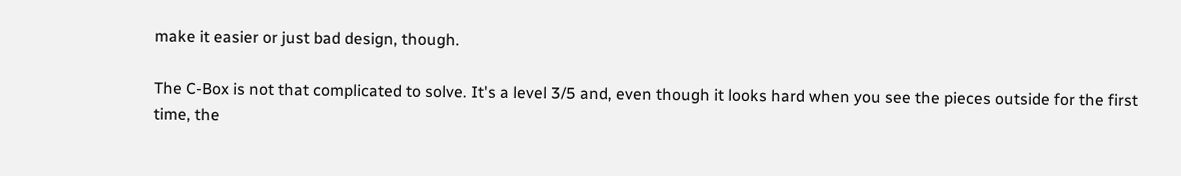make it easier or just bad design, though.

The C-Box is not that complicated to solve. It's a level 3/5 and, even though it looks hard when you see the pieces outside for the first time, the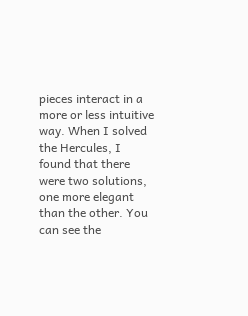pieces interact in a more or less intuitive way. When I solved the Hercules, I found that there were two solutions, one more elegant than the other. You can see the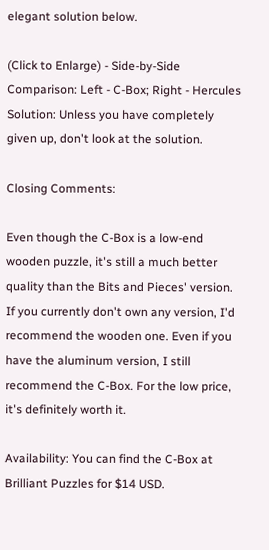elegant solution below.

(Click to Enlarge) - Side-by-Side Comparison: Left - C-Box; Right - Hercules
Solution: Unless you have completely given up, don't look at the solution.

Closing Comments:

Even though the C-Box is a low-end wooden puzzle, it's still a much better quality than the Bits and Pieces' version. If you currently don't own any version, I'd recommend the wooden one. Even if you have the aluminum version, I still recommend the C-Box. For the low price, it's definitely worth it.

Availability: You can find the C-Box at Brilliant Puzzles for $14 USD.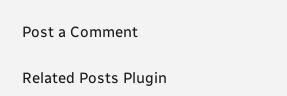Post a Comment

Related Posts Plugin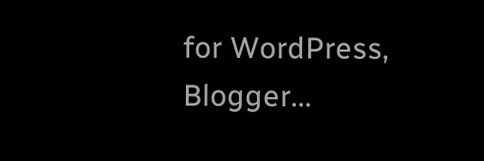for WordPress, Blogger...